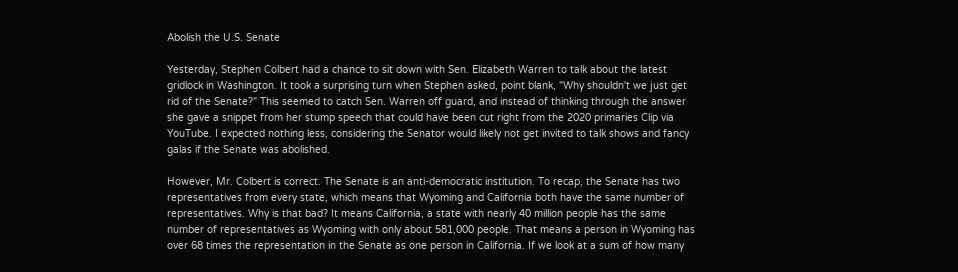Abolish the U.S. Senate

Yesterday, Stephen Colbert had a chance to sit down with Sen. Elizabeth Warren to talk about the latest gridlock in Washington. It took a surprising turn when Stephen asked, point blank, "Why shouldn't we just get rid of the Senate?" This seemed to catch Sen. Warren off guard, and instead of thinking through the answer she gave a snippet from her stump speech that could have been cut right from the 2020 primaries Clip via YouTube. I expected nothing less, considering the Senator would likely not get invited to talk shows and fancy galas if the Senate was abolished.

However, Mr. Colbert is correct. The Senate is an anti-democratic institution. To recap, the Senate has two representatives from every state, which means that Wyoming and California both have the same number of representatives. Why is that bad? It means California, a state with nearly 40 million people has the same number of representatives as Wyoming with only about 581,000 people. That means a person in Wyoming has over 68 times the representation in the Senate as one person in California. If we look at a sum of how many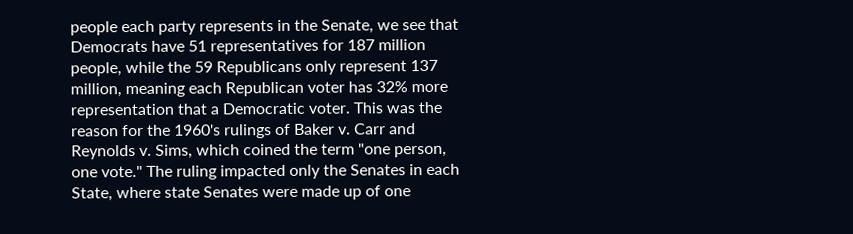people each party represents in the Senate, we see that Democrats have 51 representatives for 187 million people, while the 59 Republicans only represent 137 million, meaning each Republican voter has 32% more representation that a Democratic voter. This was the reason for the 1960's rulings of Baker v. Carr and Reynolds v. Sims, which coined the term "one person, one vote." The ruling impacted only the Senates in each State, where state Senates were made up of one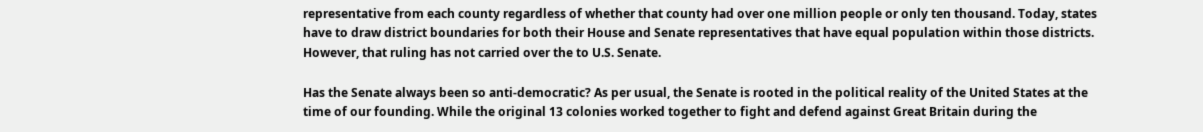representative from each county regardless of whether that county had over one million people or only ten thousand. Today, states have to draw district boundaries for both their House and Senate representatives that have equal population within those districts. However, that ruling has not carried over the to U.S. Senate.

Has the Senate always been so anti-democratic? As per usual, the Senate is rooted in the political reality of the United States at the time of our founding. While the original 13 colonies worked together to fight and defend against Great Britain during the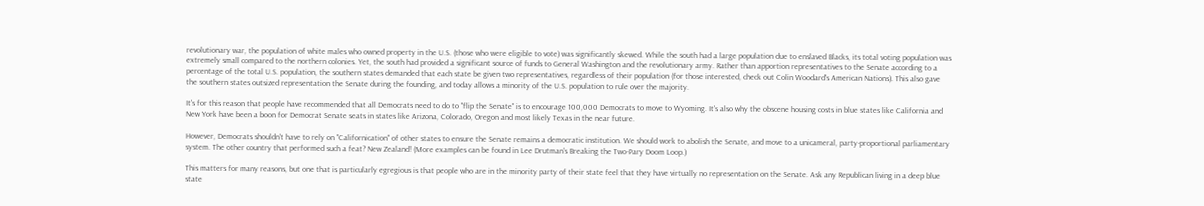revolutionary war, the population of white males who owned property in the U.S. (those who were eligible to vote) was significantly skewed. While the south had a large population due to enslaved Blacks, its total voting population was extremely small compared to the northern colonies. Yet, the south had provided a significant source of funds to General Washington and the revolutionary army. Rather than apportion representatives to the Senate according to a percentage of the total U.S. population, the southern states demanded that each state be given two representatives, regardless of their population (for those interested, check out Colin Woodard's American Nations). This also gave the southern states outsized representation the Senate during the founding, and today allows a minority of the U.S. population to rule over the majority.

It's for this reason that people have recommended that all Democrats need to do to "flip the Senate" is to encourage 100,000 Democrats to move to Wyoming. It's also why the obscene housing costs in blue states like California and New York have been a boon for Democrat Senate seats in states like Arizona, Colorado, Oregon and most likely Texas in the near future.

However, Democrats shouldn't have to rely on "Californication" of other states to ensure the Senate remains a democratic institution. We should work to abolish the Senate, and move to a unicameral, party-proportional parliamentary system. The other country that performed such a feat? New Zealand! (More examples can be found in Lee Drutman's Breaking the Two-Pary Doom Loop.)

This matters for many reasons, but one that is particularly egregious is that people who are in the minority party of their state feel that they have virtually no representation on the Senate. Ask any Republican living in a deep blue state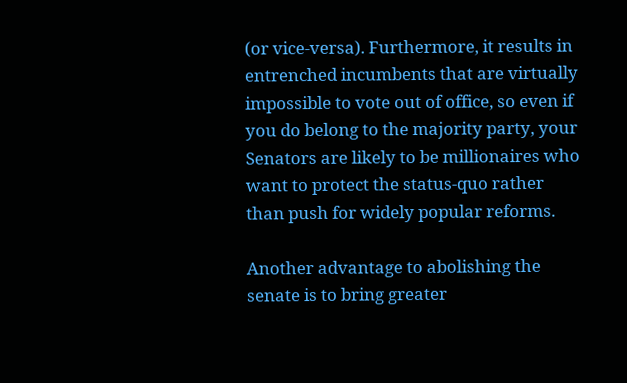(or vice-versa). Furthermore, it results in entrenched incumbents that are virtually impossible to vote out of office, so even if you do belong to the majority party, your Senators are likely to be millionaires who want to protect the status-quo rather than push for widely popular reforms.

Another advantage to abolishing the senate is to bring greater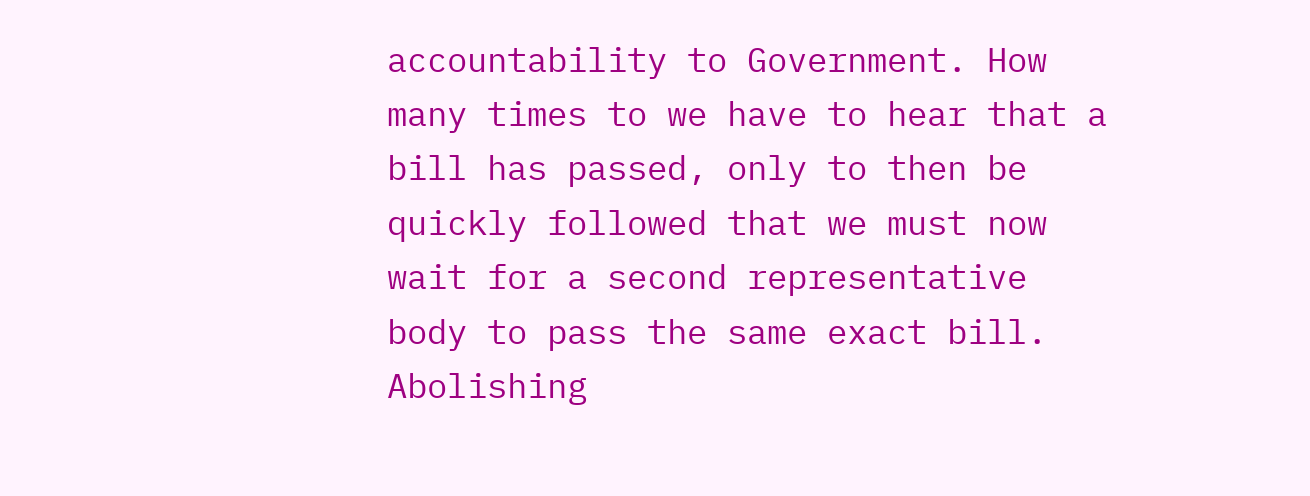accountability to Government. How many times to we have to hear that a bill has passed, only to then be quickly followed that we must now wait for a second representative body to pass the same exact bill. Abolishing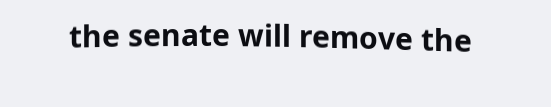the senate will remove the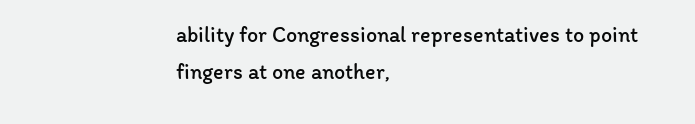ability for Congressional representatives to point fingers at one another,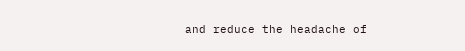and reduce the headache of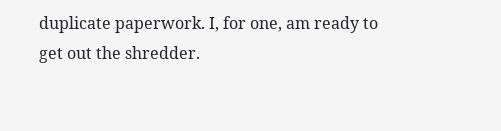duplicate paperwork. I, for one, am ready to get out the shredder.